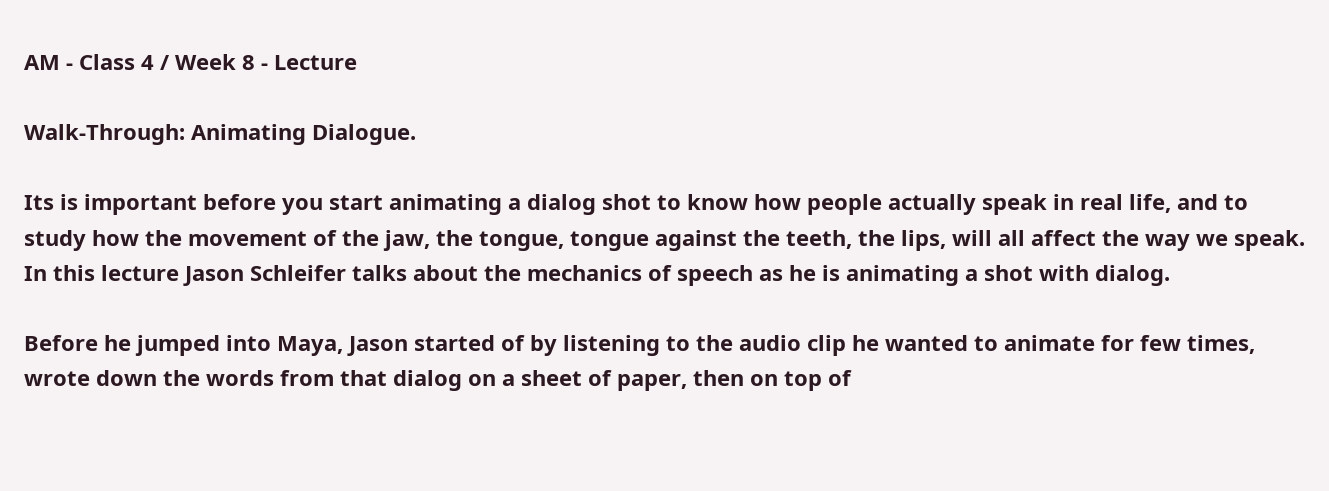AM - Class 4 / Week 8 - Lecture

Walk-Through: Animating Dialogue.

Its is important before you start animating a dialog shot to know how people actually speak in real life, and to study how the movement of the jaw, the tongue, tongue against the teeth, the lips, will all affect the way we speak.
In this lecture Jason Schleifer talks about the mechanics of speech as he is animating a shot with dialog.

Before he jumped into Maya, Jason started of by listening to the audio clip he wanted to animate for few times, wrote down the words from that dialog on a sheet of paper, then on top of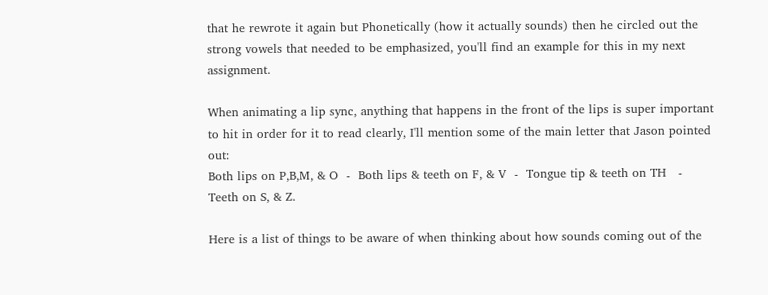that he rewrote it again but Phonetically (how it actually sounds) then he circled out the strong vowels that needed to be emphasized, you'll find an example for this in my next assignment.

When animating a lip sync, anything that happens in the front of the lips is super important to hit in order for it to read clearly, I'll mention some of the main letter that Jason pointed out:
Both lips on P,B,M, & O  -  Both lips & teeth on F, & V  -  Tongue tip & teeth on TH   -   Teeth on S, & Z.

Here is a list of things to be aware of when thinking about how sounds coming out of the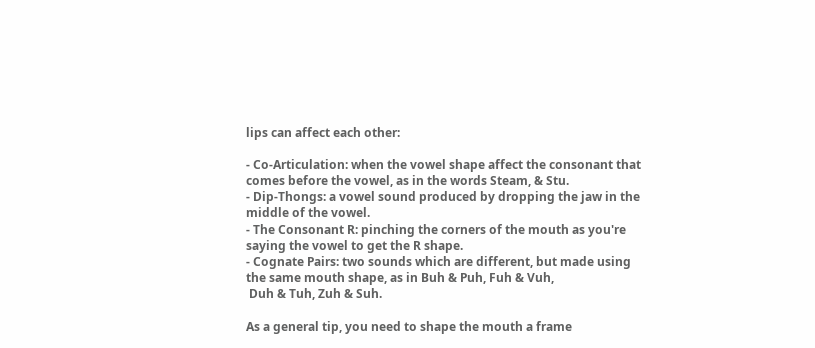lips can affect each other:

- Co-Articulation: when the vowel shape affect the consonant that comes before the vowel, as in the words Steam, & Stu.
- Dip-Thongs: a vowel sound produced by dropping the jaw in the middle of the vowel.
- The Consonant R: pinching the corners of the mouth as you're saying the vowel to get the R shape.
- Cognate Pairs: two sounds which are different, but made using the same mouth shape, as in Buh & Puh, Fuh & Vuh,
 Duh & Tuh, Zuh & Suh.

As a general tip, you need to shape the mouth a frame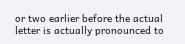or two earlier before the actual letter is actually pronounced to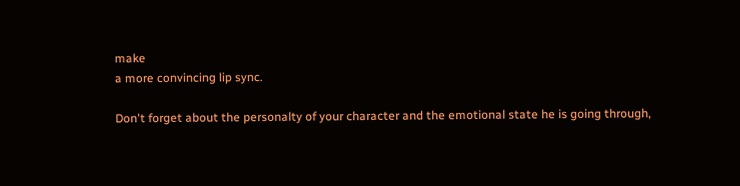make
a more convincing lip sync.

Don't forget about the personalty of your character and the emotional state he is going through,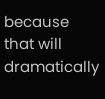because that will dramatically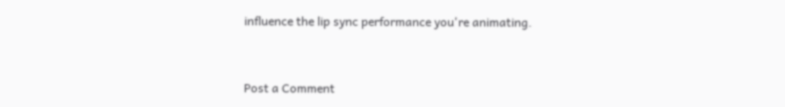influence the lip sync performance you're animating.


Post a Comment